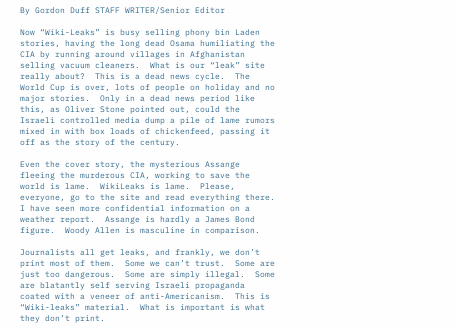By Gordon Duff STAFF WRITER/Senior Editor

Now “Wiki-Leaks” is busy selling phony bin Laden stories, having the long dead Osama humiliating the CIA by running around villages in Afghanistan selling vacuum cleaners.  What is our “leak” site really about?  This is a dead news cycle.  The World Cup is over, lots of people on holiday and no major stories.  Only in a dead news period like this, as Oliver Stone pointed out, could the Israeli controlled media dump a pile of lame rumors mixed in with box loads of chickenfeed, passing it off as the story of the century.

Even the cover story, the mysterious Assange fleeing the murderous CIA, working to save the world is lame.  WikiLeaks is lame.  Please, everyone, go to the site and read everything there.  I have seen more confidential information on a weather report.  Assange is hardly a James Bond figure.  Woody Allen is masculine in comparison.

Journalists all get leaks, and frankly, we don’t print most of them.  Some we can’t trust.  Some are just too dangerous.  Some are simply illegal.  Some are blatantly self serving Israeli propaganda coated with a veneer of anti-Americanism.  This is “Wiki-leaks” material.  What is important is what they don’t print.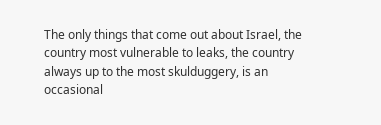The only things that come out about Israel, the country most vulnerable to leaks, the country always up to the most skulduggery, is an occasional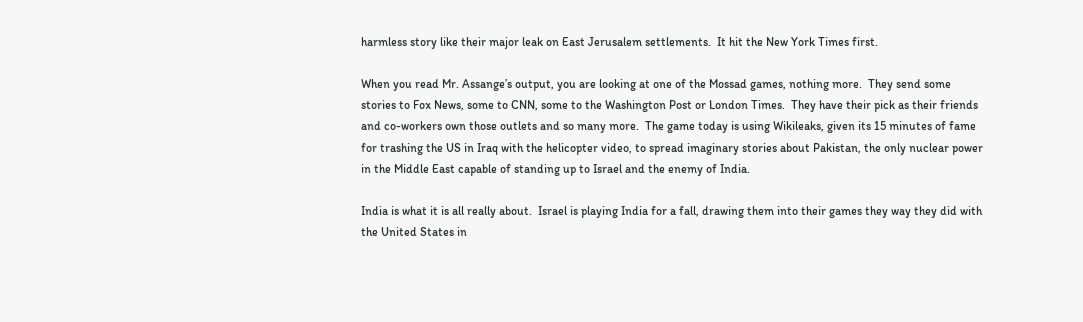harmless story like their major leak on East Jerusalem settlements.  It hit the New York Times first.

When you read Mr. Assange’s output, you are looking at one of the Mossad games, nothing more.  They send some stories to Fox News, some to CNN, some to the Washington Post or London Times.  They have their pick as their friends and co-workers own those outlets and so many more.  The game today is using Wikileaks, given its 15 minutes of fame for trashing the US in Iraq with the helicopter video, to spread imaginary stories about Pakistan, the only nuclear power in the Middle East capable of standing up to Israel and the enemy of India.

India is what it is all really about.  Israel is playing India for a fall, drawing them into their games they way they did with the United States in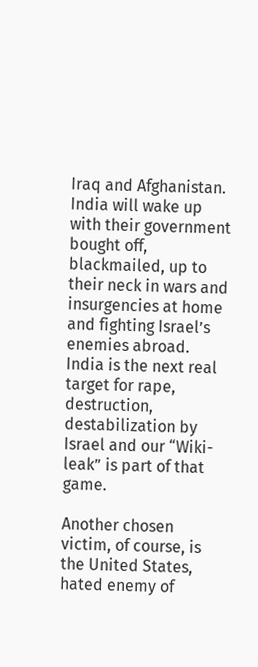Iraq and Afghanistan.  India will wake up with their government bought off, blackmailed, up to their neck in wars and insurgencies at home and fighting Israel’s enemies abroad.  India is the next real target for rape, destruction, destabilization by Israel and our “Wiki-leak” is part of that game.

Another chosen victim, of course, is the United States, hated enemy of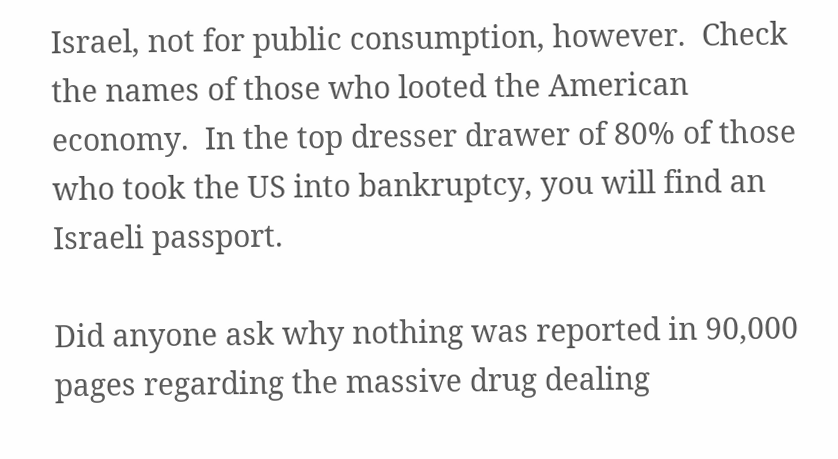Israel, not for public consumption, however.  Check the names of those who looted the American economy.  In the top dresser drawer of 80% of those who took the US into bankruptcy, you will find an Israeli passport.

Did anyone ask why nothing was reported in 90,000 pages regarding the massive drug dealing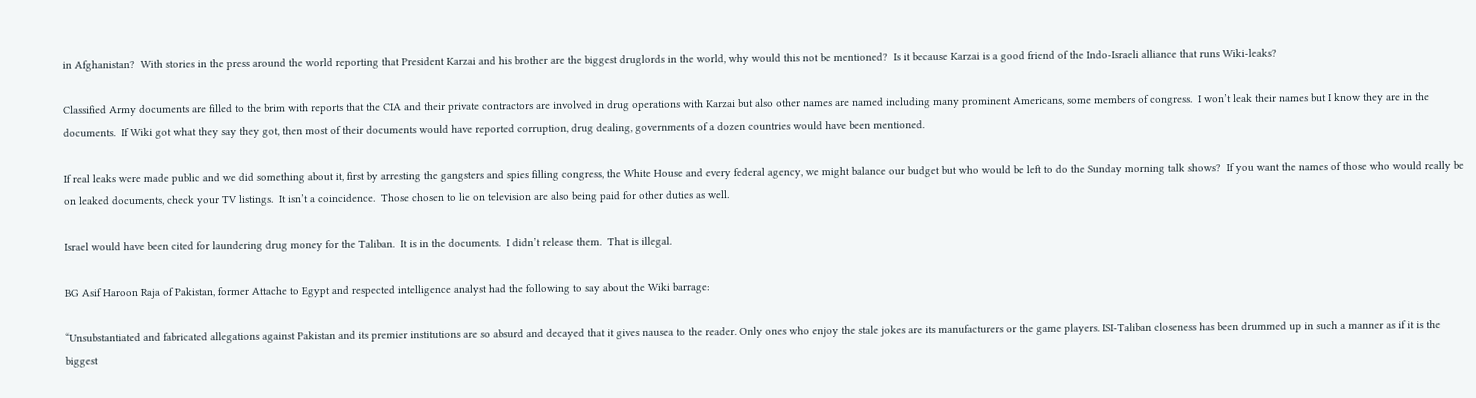in Afghanistan?  With stories in the press around the world reporting that President Karzai and his brother are the biggest druglords in the world, why would this not be mentioned?  Is it because Karzai is a good friend of the Indo-Israeli alliance that runs Wiki-leaks?

Classified Army documents are filled to the brim with reports that the CIA and their private contractors are involved in drug operations with Karzai but also other names are named including many prominent Americans, some members of congress.  I won’t leak their names but I know they are in the documents.  If Wiki got what they say they got, then most of their documents would have reported corruption, drug dealing, governments of a dozen countries would have been mentioned.

If real leaks were made public and we did something about it, first by arresting the gangsters and spies filling congress, the White House and every federal agency, we might balance our budget but who would be left to do the Sunday morning talk shows?  If you want the names of those who would really be on leaked documents, check your TV listings.  It isn’t a coincidence.  Those chosen to lie on television are also being paid for other duties as well.

Israel would have been cited for laundering drug money for the Taliban.  It is in the documents.  I didn’t release them.  That is illegal.

BG Asif Haroon Raja of Pakistan, former Attache to Egypt and respected intelligence analyst had the following to say about the Wiki barrage:

“Unsubstantiated and fabricated allegations against Pakistan and its premier institutions are so absurd and decayed that it gives nausea to the reader. Only ones who enjoy the stale jokes are its manufacturers or the game players. ISI-Taliban closeness has been drummed up in such a manner as if it is the biggest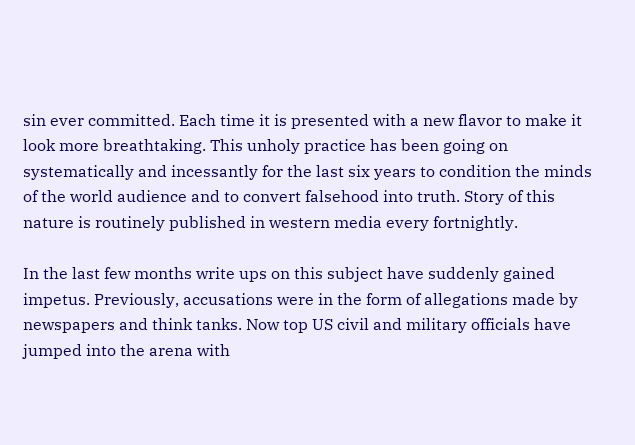sin ever committed. Each time it is presented with a new flavor to make it look more breathtaking. This unholy practice has been going on systematically and incessantly for the last six years to condition the minds of the world audience and to convert falsehood into truth. Story of this nature is routinely published in western media every fortnightly.

In the last few months write ups on this subject have suddenly gained impetus. Previously, accusations were in the form of allegations made by newspapers and think tanks. Now top US civil and military officials have jumped into the arena with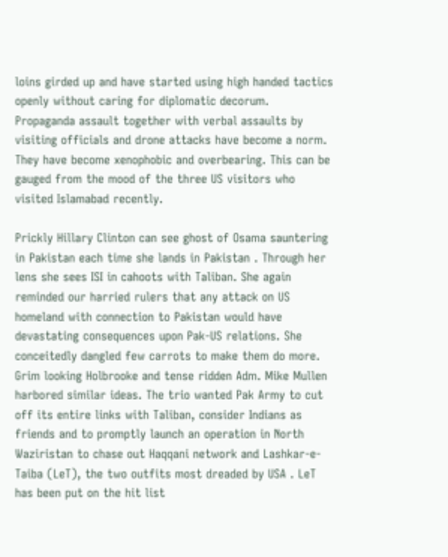loins girded up and have started using high handed tactics openly without caring for diplomatic decorum.  Propaganda assault together with verbal assaults by visiting officials and drone attacks have become a norm. They have become xenophobic and overbearing. This can be gauged from the mood of the three US visitors who visited Islamabad recently.

Prickly Hillary Clinton can see ghost of Osama sauntering in Pakistan each time she lands in Pakistan . Through her lens she sees ISI in cahoots with Taliban. She again reminded our harried rulers that any attack on US homeland with connection to Pakistan would have devastating consequences upon Pak-US relations. She conceitedly dangled few carrots to make them do more. Grim looking Holbrooke and tense ridden Adm. Mike Mullen harbored similar ideas. The trio wanted Pak Army to cut off its entire links with Taliban, consider Indians as friends and to promptly launch an operation in North Waziristan to chase out Haqqani network and Lashkar-e-Taiba (LeT), the two outfits most dreaded by USA . LeT has been put on the hit list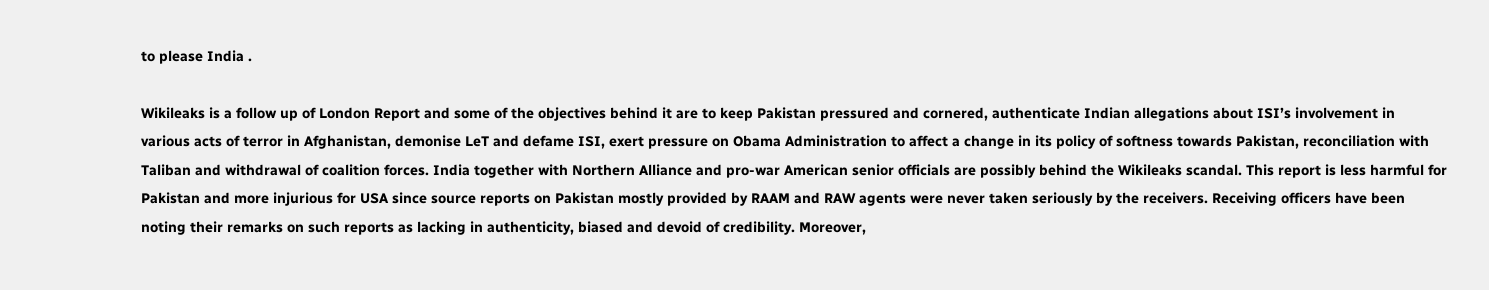to please India .

Wikileaks is a follow up of London Report and some of the objectives behind it are to keep Pakistan pressured and cornered, authenticate Indian allegations about ISI’s involvement in various acts of terror in Afghanistan, demonise LeT and defame ISI, exert pressure on Obama Administration to affect a change in its policy of softness towards Pakistan, reconciliation with Taliban and withdrawal of coalition forces. India together with Northern Alliance and pro-war American senior officials are possibly behind the Wikileaks scandal. This report is less harmful for Pakistan and more injurious for USA since source reports on Pakistan mostly provided by RAAM and RAW agents were never taken seriously by the receivers. Receiving officers have been noting their remarks on such reports as lacking in authenticity, biased and devoid of credibility. Moreover,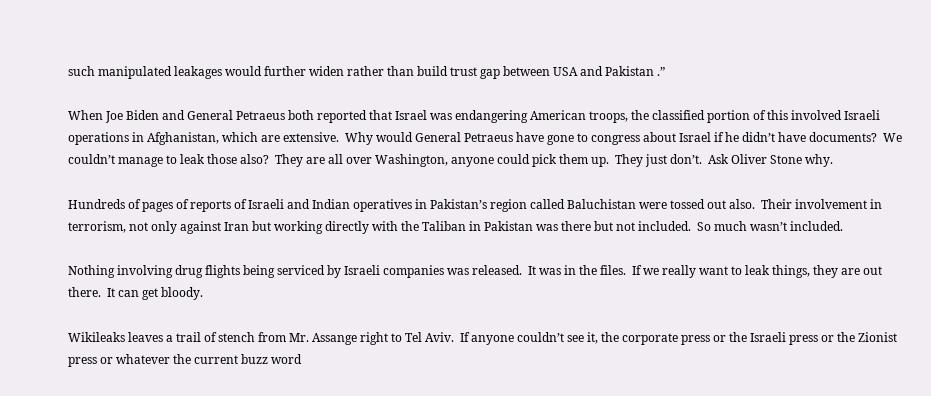such manipulated leakages would further widen rather than build trust gap between USA and Pakistan .”

When Joe Biden and General Petraeus both reported that Israel was endangering American troops, the classified portion of this involved Israeli operations in Afghanistan, which are extensive.  Why would General Petraeus have gone to congress about Israel if he didn’t have documents?  We couldn’t manage to leak those also?  They are all over Washington, anyone could pick them up.  They just don’t.  Ask Oliver Stone why.

Hundreds of pages of reports of Israeli and Indian operatives in Pakistan’s region called Baluchistan were tossed out also.  Their involvement in terrorism, not only against Iran but working directly with the Taliban in Pakistan was there but not included.  So much wasn’t included.

Nothing involving drug flights being serviced by Israeli companies was released.  It was in the files.  If we really want to leak things, they are out there.  It can get bloody.

Wikileaks leaves a trail of stench from Mr. Assange right to Tel Aviv.  If anyone couldn’t see it, the corporate press or the Israeli press or the Zionist press or whatever the current buzz word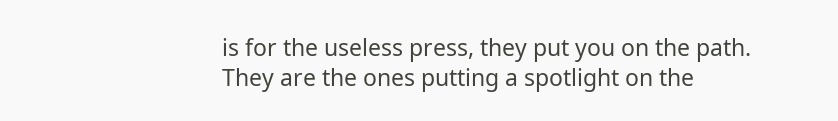is for the useless press, they put you on the path.  They are the ones putting a spotlight on the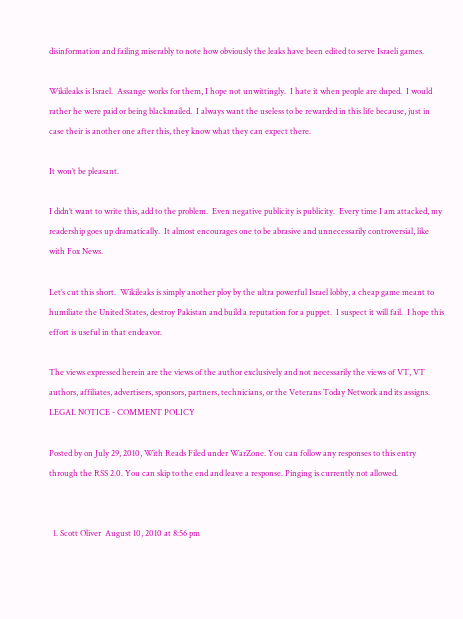disinformation and failing miserably to note how obviously the leaks have been edited to serve Israeli games.

Wikileaks is Israel.  Assange works for them, I hope not unwittingly.  I hate it when people are duped.  I would rather he were paid or being blackmailed.  I always want the useless to be rewarded in this life because, just in case their is another one after this, they know what they can expect there.

It won’t be pleasant.

I didn’t want to write this, add to the problem.  Even negative publicity is publicity.  Every time I am attacked, my readership goes up dramatically.  It almost encourages one to be abrasive and unnecessarily controversial, like with Fox News.

Let’s cut this short.  Wikileaks is simply another ploy by the ultra powerful Israel lobby, a cheap game meant to humiliate the United States, destroy Pakistan and build a reputation for a puppet.  I suspect it will fail.  I hope this effort is useful in that endeavor.

The views expressed herein are the views of the author exclusively and not necessarily the views of VT, VT authors, affiliates, advertisers, sponsors, partners, technicians, or the Veterans Today Network and its assigns. LEGAL NOTICE - COMMENT POLICY

Posted by on July 29, 2010, With Reads Filed under WarZone. You can follow any responses to this entry through the RSS 2.0. You can skip to the end and leave a response. Pinging is currently not allowed.


  1. Scott Oliver  August 10, 2010 at 8:56 pm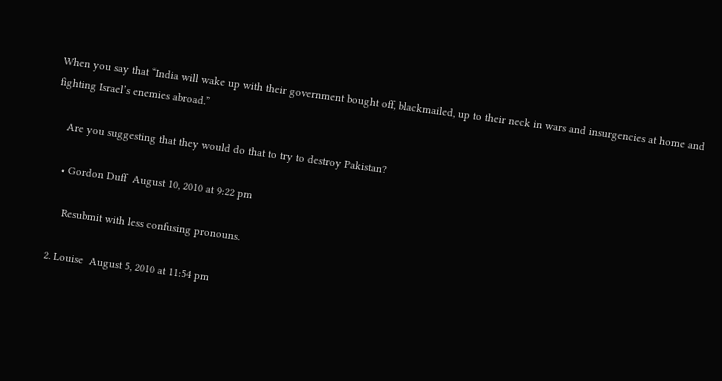When you say that “India will wake up with their government bought off, blackmailed, up to their neck in wars and insurgencies at home and fighting Israel’s enemies abroad.”

    Are you suggesting that they would do that to try to destroy Pakistan?

    • Gordon Duff  August 10, 2010 at 9:22 pm

      Resubmit with less confusing pronouns.

  2. Louise  August 5, 2010 at 11:54 pm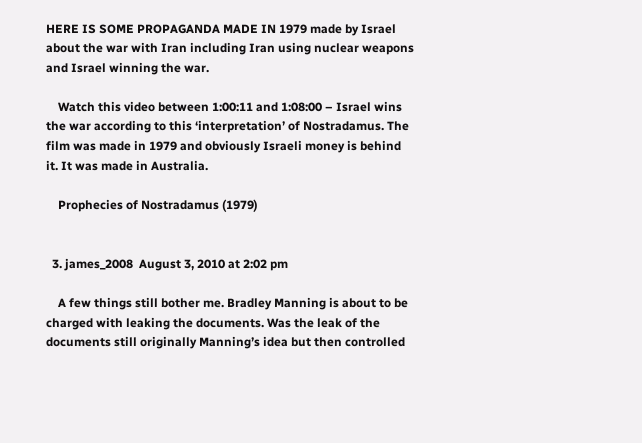HERE IS SOME PROPAGANDA MADE IN 1979 made by Israel about the war with Iran including Iran using nuclear weapons and Israel winning the war.

    Watch this video between 1:00:11 and 1:08:00 – Israel wins the war according to this ‘interpretation’ of Nostradamus. The film was made in 1979 and obviously Israeli money is behind it. It was made in Australia.

    Prophecies of Nostradamus (1979)


  3. james_2008  August 3, 2010 at 2:02 pm

    A few things still bother me. Bradley Manning is about to be charged with leaking the documents. Was the leak of the documents still originally Manning’s idea but then controlled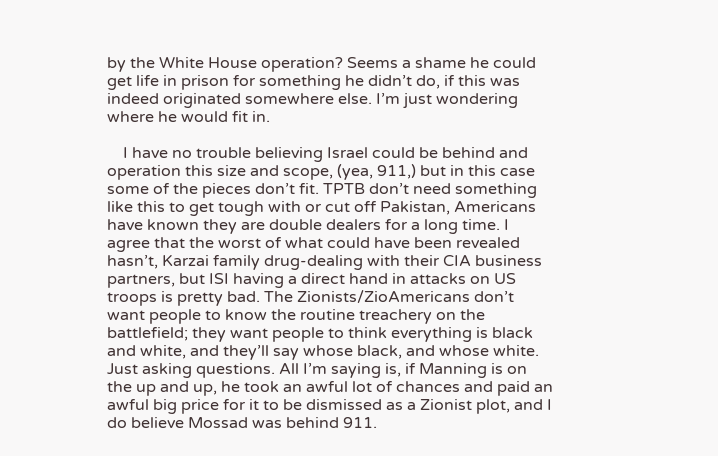by the White House operation? Seems a shame he could get life in prison for something he didn’t do, if this was indeed originated somewhere else. I’m just wondering where he would fit in.

    I have no trouble believing Israel could be behind and operation this size and scope, (yea, 911,) but in this case some of the pieces don’t fit. TPTB don’t need something like this to get tough with or cut off Pakistan, Americans have known they are double dealers for a long time. I agree that the worst of what could have been revealed hasn’t, Karzai family drug-dealing with their CIA business partners, but ISI having a direct hand in attacks on US troops is pretty bad. The Zionists/ZioAmericans don’t want people to know the routine treachery on the battlefield; they want people to think everything is black and white, and they’ll say whose black, and whose white. Just asking questions. All I’m saying is, if Manning is on the up and up, he took an awful lot of chances and paid an awful big price for it to be dismissed as a Zionist plot, and I do believe Mossad was behind 911.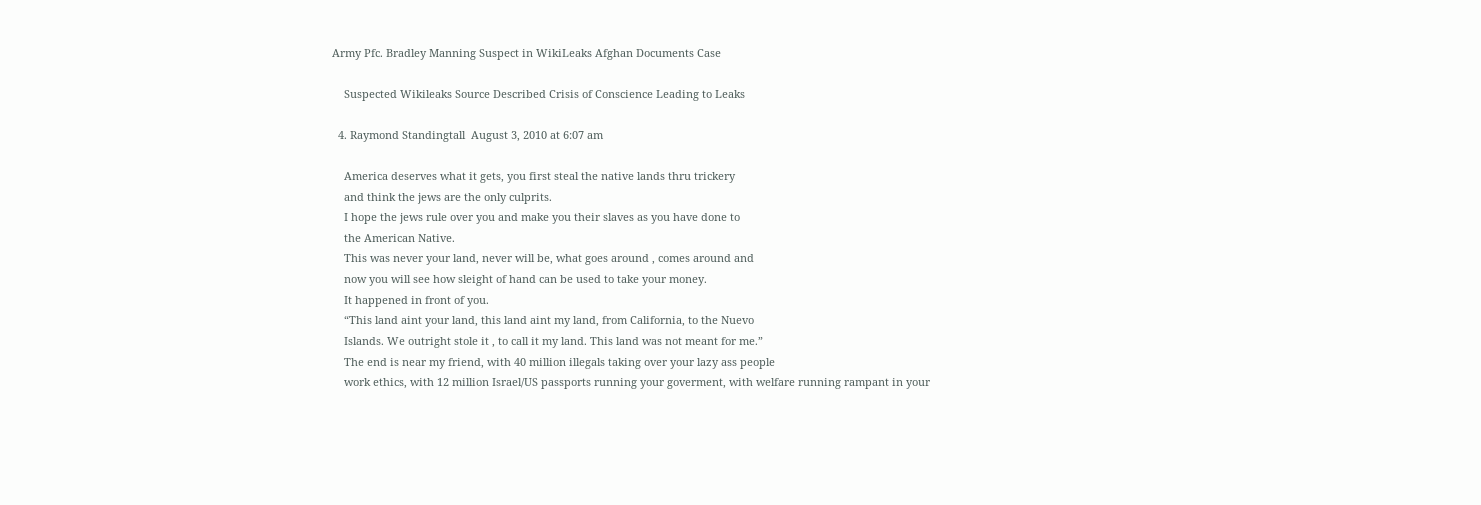Army Pfc. Bradley Manning Suspect in WikiLeaks Afghan Documents Case

    Suspected Wikileaks Source Described Crisis of Conscience Leading to Leaks

  4. Raymond Standingtall  August 3, 2010 at 6:07 am

    America deserves what it gets, you first steal the native lands thru trickery
    and think the jews are the only culprits.
    I hope the jews rule over you and make you their slaves as you have done to
    the American Native.
    This was never your land, never will be, what goes around , comes around and
    now you will see how sleight of hand can be used to take your money.
    It happened in front of you.
    “This land aint your land, this land aint my land, from California, to the Nuevo
    Islands. We outright stole it , to call it my land. This land was not meant for me.”
    The end is near my friend, with 40 million illegals taking over your lazy ass people
    work ethics, with 12 million Israel/US passports running your goverment, with welfare running rampant in your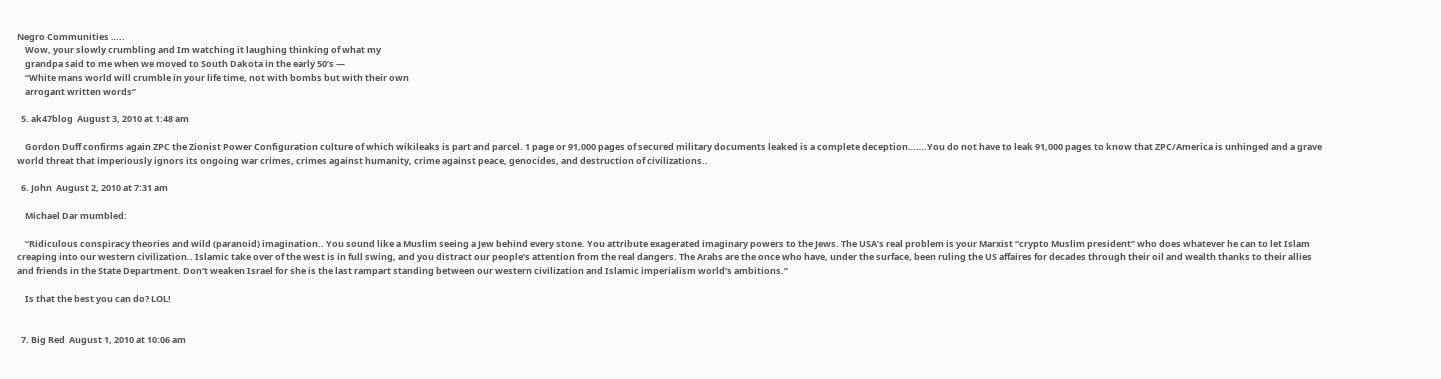Negro Communities …..
    Wow, your slowly crumbling and Im watching it laughing thinking of what my
    grandpa said to me when we moved to South Dakota in the early 50’s —
    “White mans world will crumble in your life time, not with bombs but with their own
    arrogant written words”

  5. ak47blog  August 3, 2010 at 1:48 am

    Gordon Duff confirms again ZPC the Zionist Power Configuration culture of which wikileaks is part and parcel. 1 page or 91,000 pages of secured military documents leaked is a complete deception…….You do not have to leak 91,000 pages to know that ZPC/America is unhinged and a grave world threat that imperiously ignors its ongoing war crimes, crimes against humanity, crime against peace, genocides, and destruction of civilizations..

  6. John  August 2, 2010 at 7:31 am

    Michael Dar mumbled:

    “Ridiculous conspiracy theories and wild (paranoid) imagination.. You sound like a Muslim seeing a Jew behind every stone. You attribute exagerated imaginary powers to the Jews. The USA’s real problem is your Marxist “crypto Muslim president” who does whatever he can to let Islam creaping into our western civilization.. Islamic take over of the west is in full swing, and you distract our people’s attention from the real dangers. The Arabs are the once who have, under the surface, been ruling the US affaires for decades through their oil and wealth thanks to their allies and friends in the State Department. Don’t weaken Israel for she is the last rampart standing between our western civilization and Islamic imperialism world’s ambitions.”

    Is that the best you can do? LOL!


  7. Big Red  August 1, 2010 at 10:06 am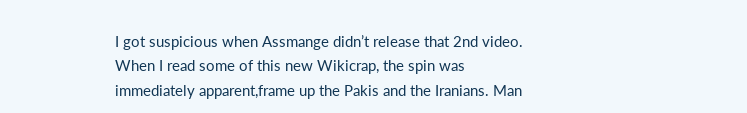I got suspicious when Assmange didn’t release that 2nd video. When I read some of this new Wikicrap, the spin was immediately apparent,frame up the Pakis and the Iranians. Man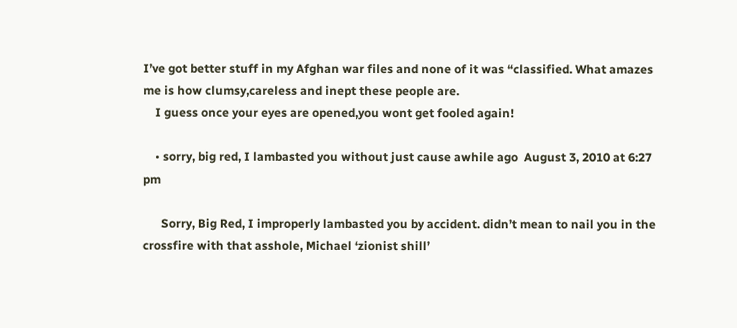I’ve got better stuff in my Afghan war files and none of it was “classified. What amazes me is how clumsy,careless and inept these people are.
    I guess once your eyes are opened,you wont get fooled again!

    • sorry, big red, I lambasted you without just cause awhile ago  August 3, 2010 at 6:27 pm

      Sorry, Big Red, I improperly lambasted you by accident. didn’t mean to nail you in the crossfire with that asshole, Michael ‘zionist shill’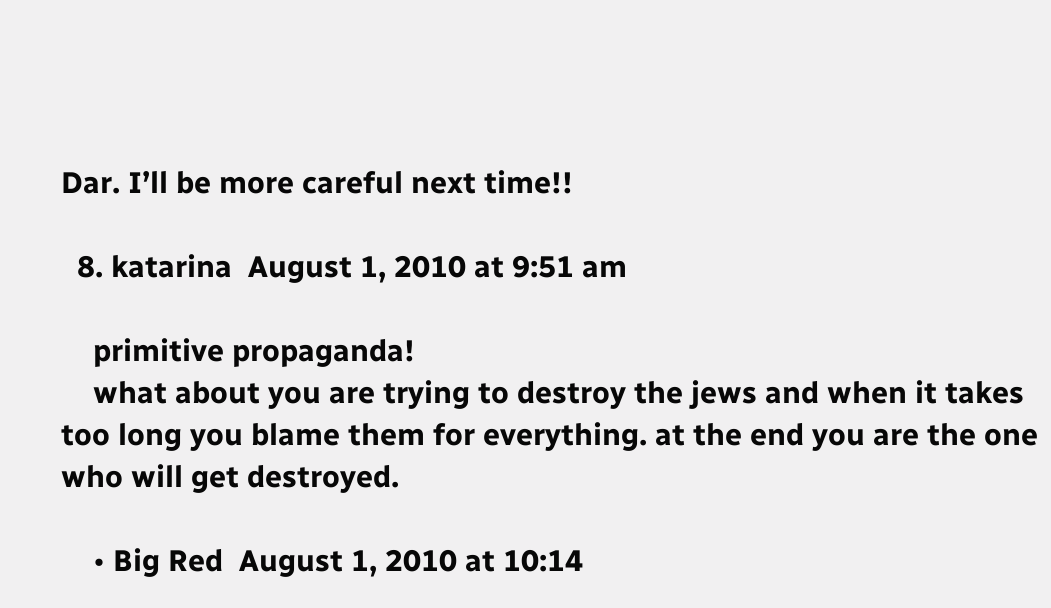Dar. I’ll be more careful next time!!

  8. katarina  August 1, 2010 at 9:51 am

    primitive propaganda!
    what about you are trying to destroy the jews and when it takes too long you blame them for everything. at the end you are the one who will get destroyed.

    • Big Red  August 1, 2010 at 10:14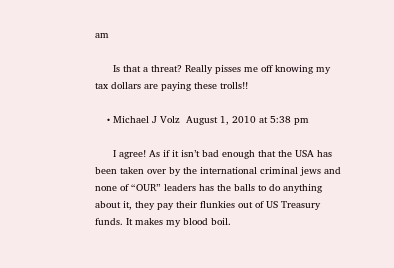am

      Is that a threat? Really pisses me off knowing my tax dollars are paying these trolls!!

    • Michael J Volz  August 1, 2010 at 5:38 pm

      I agree! As if it isn’t bad enough that the USA has been taken over by the international criminal jews and none of “OUR” leaders has the balls to do anything about it, they pay their flunkies out of US Treasury funds. It makes my blood boil.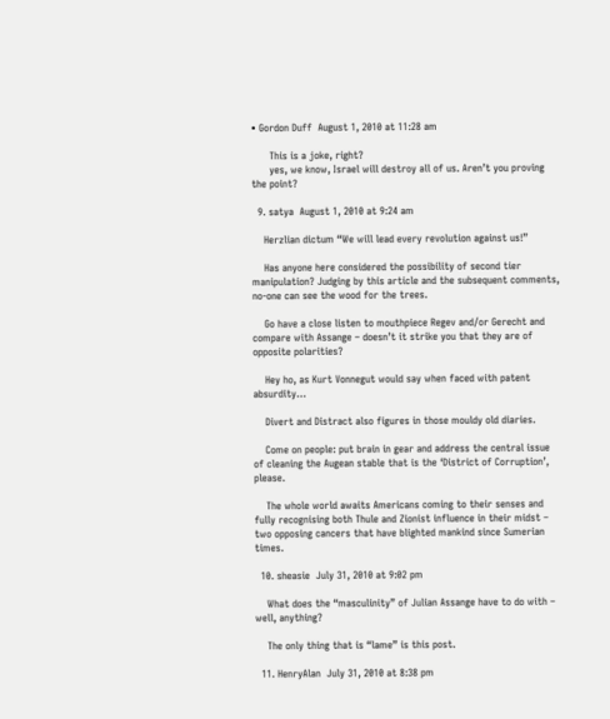• Gordon Duff  August 1, 2010 at 11:28 am

      This is a joke, right?
      yes, we know, Israel will destroy all of us. Aren’t you proving the point?

  9. satya  August 1, 2010 at 9:24 am

    Herzlian dictum “We will lead every revolution against us!”

    Has anyone here considered the possibility of second tier manipulation? Judging by this article and the subsequent comments, no-one can see the wood for the trees.

    Go have a close listen to mouthpiece Regev and/or Gerecht and compare with Assange – doesn’t it strike you that they are of opposite polarities?

    Hey ho, as Kurt Vonnegut would say when faced with patent absurdity…

    Divert and Distract also figures in those mouldy old diaries.

    Come on people: put brain in gear and address the central issue of cleaning the Augean stable that is the ‘District of Corruption’, please.

    The whole world awaits Americans coming to their senses and fully recognising both Thule and Zionist influence in their midst – two opposing cancers that have blighted mankind since Sumerian times.

  10. sheasie  July 31, 2010 at 9:02 pm

    What does the “masculinity” of Julian Assange have to do with – well, anything?

    The only thing that is “lame” is this post.

  11. HenryAlan  July 31, 2010 at 8:38 pm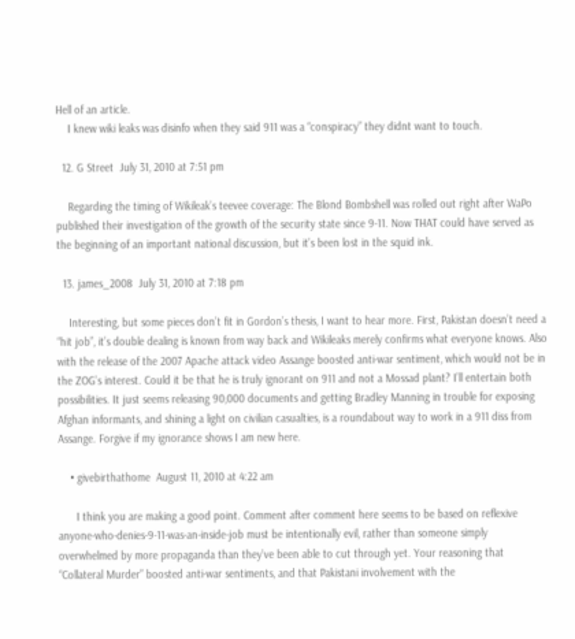Hell of an article.
    I knew wiki leaks was disinfo when they said 911 was a “conspiracy” they didnt want to touch.

  12. G Street  July 31, 2010 at 7:51 pm

    Regarding the timing of Wikileak’s teevee coverage: The Blond Bombshell was rolled out right after WaPo published their investigation of the growth of the security state since 9-11. Now THAT could have served as the beginning of an important national discussion, but it’s been lost in the squid ink.

  13. james_2008  July 31, 2010 at 7:18 pm

    Interesting, but some pieces don’t fit in Gordon’s thesis, I want to hear more. First, Pakistan doesn’t need a “hit job”, it’s double dealing is known from way back and Wikileaks merely confirms what everyone knows. Also with the release of the 2007 Apache attack video Assange boosted anti-war sentiment, which would not be in the ZOG’s interest. Could it be that he is truly ignorant on 911 and not a Mossad plant? I’ll entertain both possibilities. It just seems releasing 90,000 documents and getting Bradley Manning in trouble for exposing Afghan informants, and shining a light on civilian casualties, is a roundabout way to work in a 911 diss from Assange. Forgive if my ignorance shows I am new here.

    • givebirthathome  August 11, 2010 at 4:22 am

      I think you are making a good point. Comment after comment here seems to be based on reflexive anyone-who-denies-9-11-was-an-inside-job must be intentionally evil, rather than someone simply overwhelmed by more propaganda than they’ve been able to cut through yet. Your reasoning that “Collateral Murder” boosted anti-war sentiments, and that Pakistani involvement with the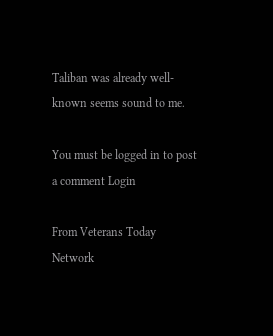Taliban was already well-known seems sound to me.

You must be logged in to post a comment Login

From Veterans Today Network